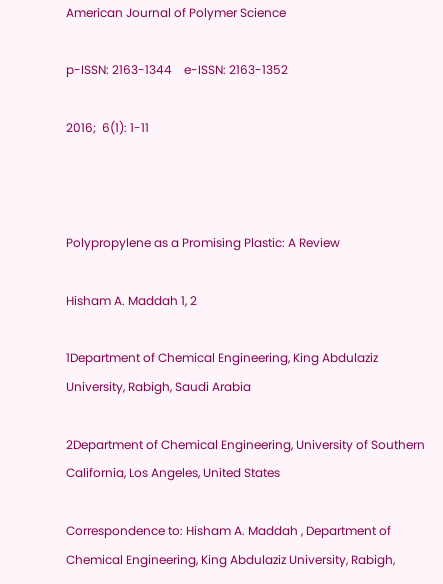American Journal of Polymer Science

p-ISSN: 2163-1344    e-ISSN: 2163-1352

2016;  6(1): 1-11



Polypropylene as a Promising Plastic: A Review

Hisham A. Maddah 1, 2

1Department of Chemical Engineering, King Abdulaziz University, Rabigh, Saudi Arabia

2Department of Chemical Engineering, University of Southern California, Los Angeles, United States

Correspondence to: Hisham A. Maddah , Department of Chemical Engineering, King Abdulaziz University, Rabigh,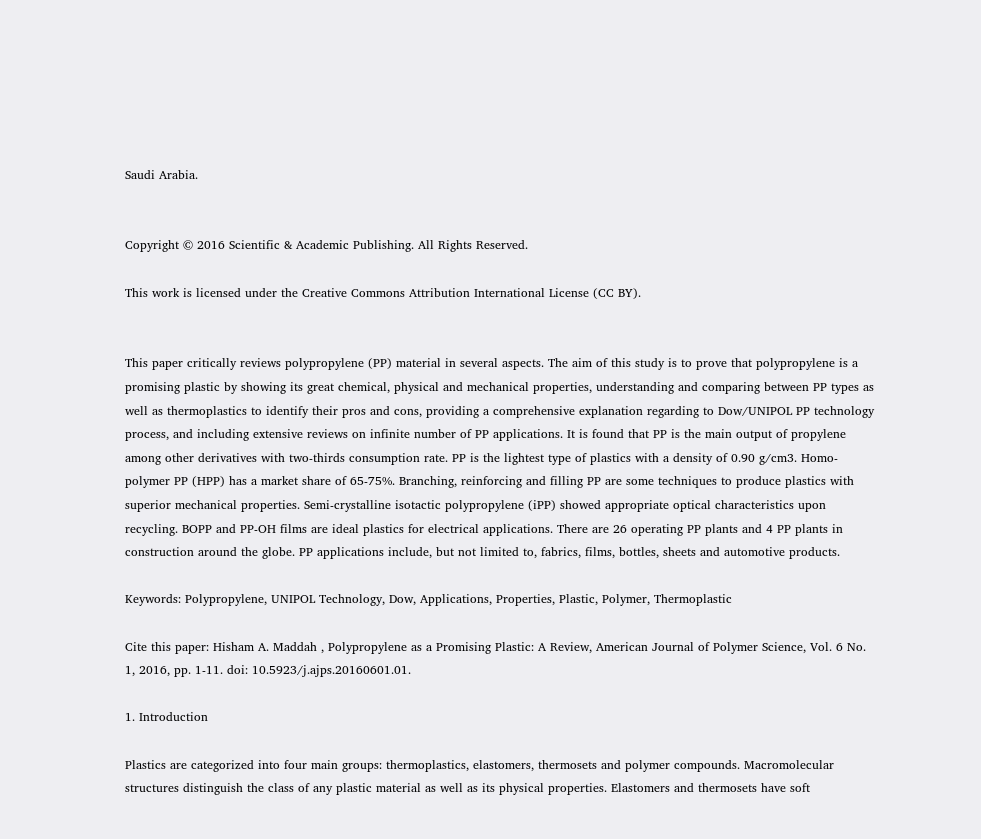Saudi Arabia.


Copyright © 2016 Scientific & Academic Publishing. All Rights Reserved.

This work is licensed under the Creative Commons Attribution International License (CC BY).


This paper critically reviews polypropylene (PP) material in several aspects. The aim of this study is to prove that polypropylene is a promising plastic by showing its great chemical, physical and mechanical properties, understanding and comparing between PP types as well as thermoplastics to identify their pros and cons, providing a comprehensive explanation regarding to Dow/UNIPOL PP technology process, and including extensive reviews on infinite number of PP applications. It is found that PP is the main output of propylene among other derivatives with two-thirds consumption rate. PP is the lightest type of plastics with a density of 0.90 g/cm3. Homo-polymer PP (HPP) has a market share of 65-75%. Branching, reinforcing and filling PP are some techniques to produce plastics with superior mechanical properties. Semi-crystalline isotactic polypropylene (iPP) showed appropriate optical characteristics upon recycling. BOPP and PP-OH films are ideal plastics for electrical applications. There are 26 operating PP plants and 4 PP plants in construction around the globe. PP applications include, but not limited to, fabrics, films, bottles, sheets and automotive products.

Keywords: Polypropylene, UNIPOL Technology, Dow, Applications, Properties, Plastic, Polymer, Thermoplastic

Cite this paper: Hisham A. Maddah , Polypropylene as a Promising Plastic: A Review, American Journal of Polymer Science, Vol. 6 No. 1, 2016, pp. 1-11. doi: 10.5923/j.ajps.20160601.01.

1. Introduction

Plastics are categorized into four main groups: thermoplastics, elastomers, thermosets and polymer compounds. Macromolecular structures distinguish the class of any plastic material as well as its physical properties. Elastomers and thermosets have soft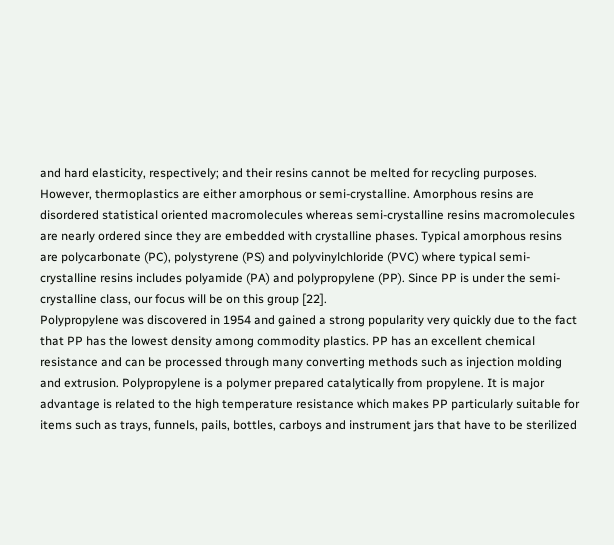and hard elasticity, respectively; and their resins cannot be melted for recycling purposes. However, thermoplastics are either amorphous or semi-crystalline. Amorphous resins are disordered statistical oriented macromolecules whereas semi-crystalline resins macromolecules are nearly ordered since they are embedded with crystalline phases. Typical amorphous resins are polycarbonate (PC), polystyrene (PS) and polyvinylchloride (PVC) where typical semi-crystalline resins includes polyamide (PA) and polypropylene (PP). Since PP is under the semi-crystalline class, our focus will be on this group [22].
Polypropylene was discovered in 1954 and gained a strong popularity very quickly due to the fact that PP has the lowest density among commodity plastics. PP has an excellent chemical resistance and can be processed through many converting methods such as injection molding and extrusion. Polypropylene is a polymer prepared catalytically from propylene. It is major advantage is related to the high temperature resistance which makes PP particularly suitable for items such as trays, funnels, pails, bottles, carboys and instrument jars that have to be sterilized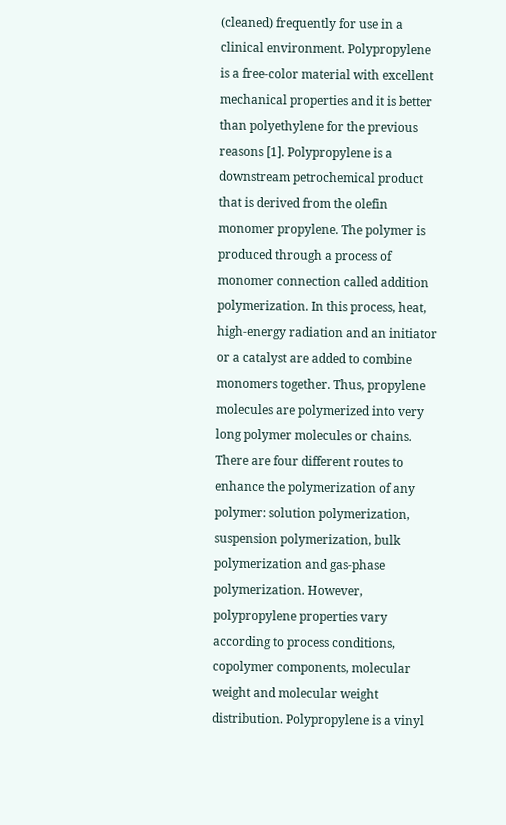(cleaned) frequently for use in a clinical environment. Polypropylene is a free-color material with excellent mechanical properties and it is better than polyethylene for the previous reasons [1]. Polypropylene is a downstream petrochemical product that is derived from the olefin monomer propylene. The polymer is produced through a process of monomer connection called addition polymerization. In this process, heat, high-energy radiation and an initiator or a catalyst are added to combine monomers together. Thus, propylene molecules are polymerized into very long polymer molecules or chains. There are four different routes to enhance the polymerization of any polymer: solution polymerization, suspension polymerization, bulk polymerization and gas-phase polymerization. However, polypropylene properties vary according to process conditions, copolymer components, molecular weight and molecular weight distribution. Polypropylene is a vinyl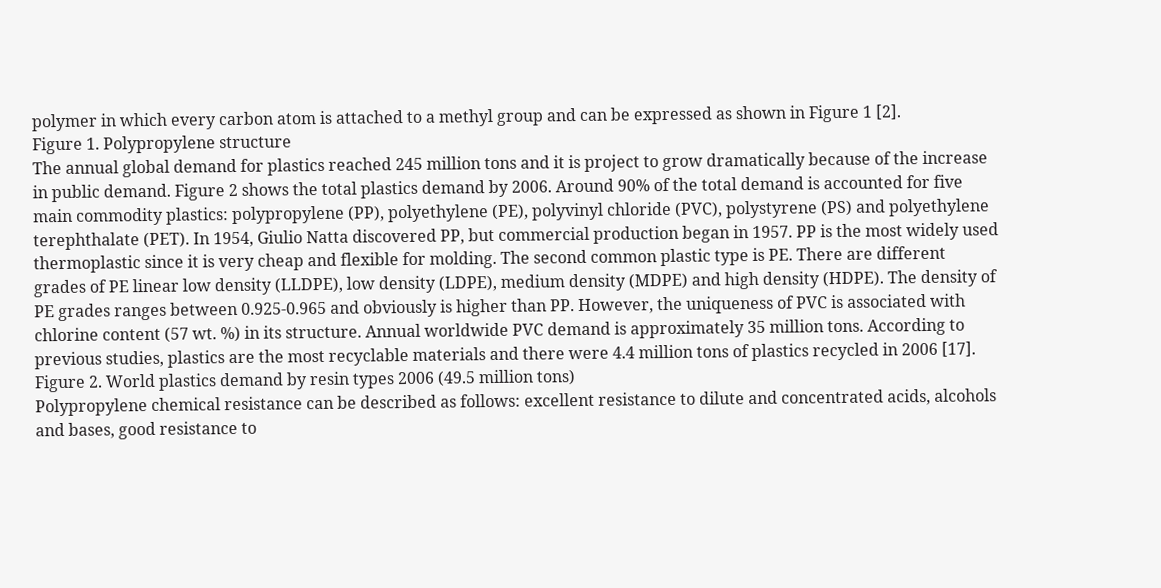polymer in which every carbon atom is attached to a methyl group and can be expressed as shown in Figure 1 [2].
Figure 1. Polypropylene structure
The annual global demand for plastics reached 245 million tons and it is project to grow dramatically because of the increase in public demand. Figure 2 shows the total plastics demand by 2006. Around 90% of the total demand is accounted for five main commodity plastics: polypropylene (PP), polyethylene (PE), polyvinyl chloride (PVC), polystyrene (PS) and polyethylene terephthalate (PET). In 1954, Giulio Natta discovered PP, but commercial production began in 1957. PP is the most widely used thermoplastic since it is very cheap and flexible for molding. The second common plastic type is PE. There are different grades of PE linear low density (LLDPE), low density (LDPE), medium density (MDPE) and high density (HDPE). The density of PE grades ranges between 0.925-0.965 and obviously is higher than PP. However, the uniqueness of PVC is associated with chlorine content (57 wt. %) in its structure. Annual worldwide PVC demand is approximately 35 million tons. According to previous studies, plastics are the most recyclable materials and there were 4.4 million tons of plastics recycled in 2006 [17].
Figure 2. World plastics demand by resin types 2006 (49.5 million tons)
Polypropylene chemical resistance can be described as follows: excellent resistance to dilute and concentrated acids, alcohols and bases, good resistance to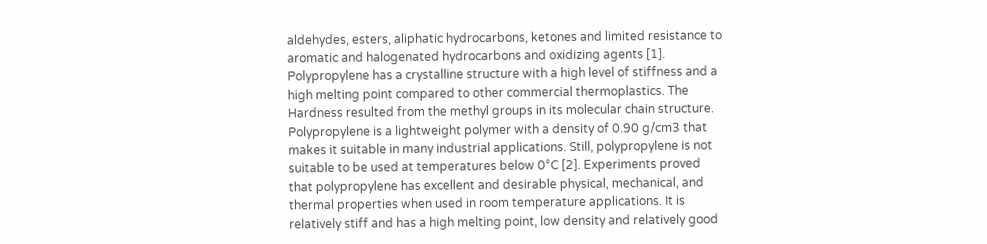aldehydes, esters, aliphatic hydrocarbons, ketones and limited resistance to aromatic and halogenated hydrocarbons and oxidizing agents [1]. Polypropylene has a crystalline structure with a high level of stiffness and a high melting point compared to other commercial thermoplastics. The Hardness resulted from the methyl groups in its molecular chain structure. Polypropylene is a lightweight polymer with a density of 0.90 g/cm3 that makes it suitable in many industrial applications. Still, polypropylene is not suitable to be used at temperatures below 0°C [2]. Experiments proved that polypropylene has excellent and desirable physical, mechanical, and thermal properties when used in room temperature applications. It is relatively stiff and has a high melting point, low density and relatively good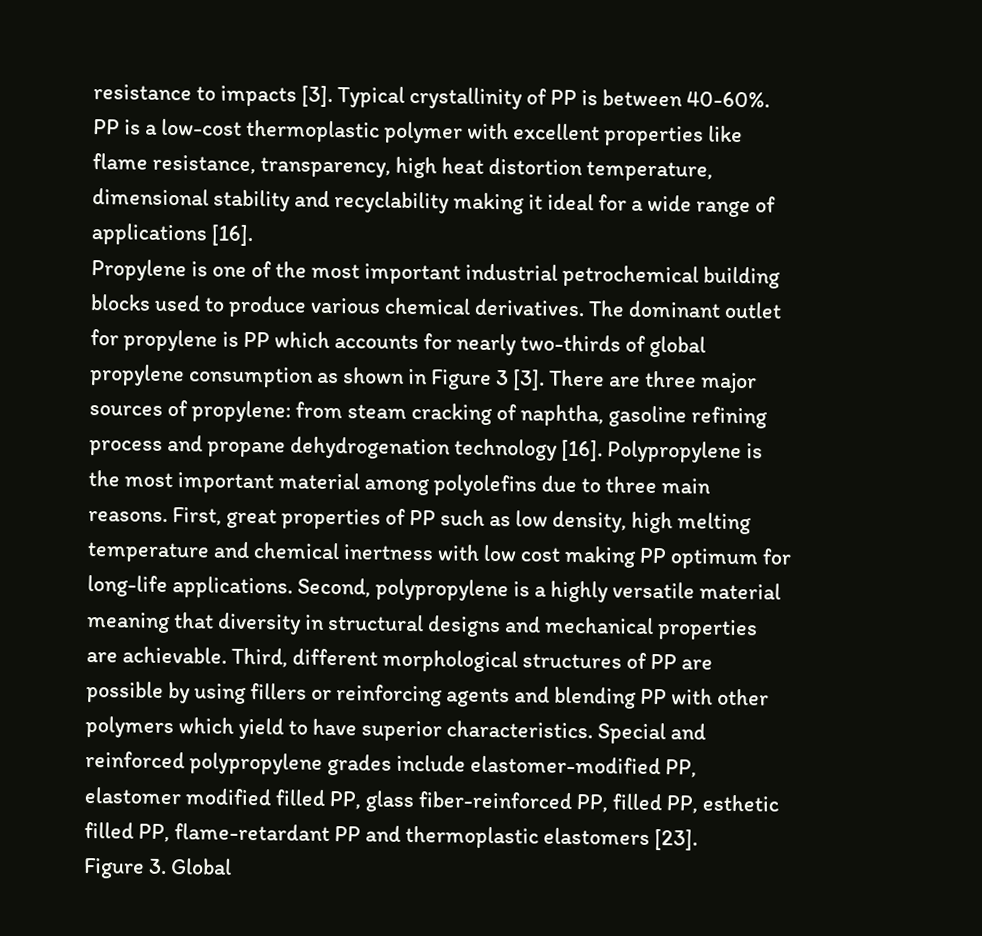resistance to impacts [3]. Typical crystallinity of PP is between 40-60%. PP is a low-cost thermoplastic polymer with excellent properties like flame resistance, transparency, high heat distortion temperature, dimensional stability and recyclability making it ideal for a wide range of applications [16].
Propylene is one of the most important industrial petrochemical building blocks used to produce various chemical derivatives. The dominant outlet for propylene is PP which accounts for nearly two-thirds of global propylene consumption as shown in Figure 3 [3]. There are three major sources of propylene: from steam cracking of naphtha, gasoline refining process and propane dehydrogenation technology [16]. Polypropylene is the most important material among polyolefins due to three main reasons. First, great properties of PP such as low density, high melting temperature and chemical inertness with low cost making PP optimum for long-life applications. Second, polypropylene is a highly versatile material meaning that diversity in structural designs and mechanical properties are achievable. Third, different morphological structures of PP are possible by using fillers or reinforcing agents and blending PP with other polymers which yield to have superior characteristics. Special and reinforced polypropylene grades include elastomer-modified PP, elastomer modified filled PP, glass fiber-reinforced PP, filled PP, esthetic filled PP, flame-retardant PP and thermoplastic elastomers [23].
Figure 3. Global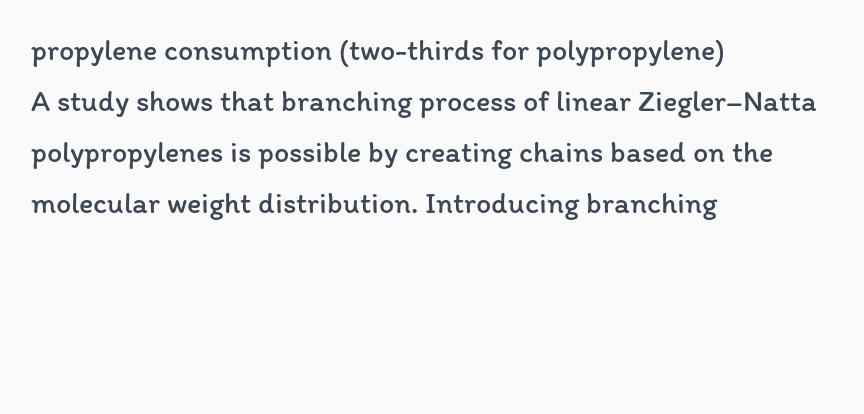propylene consumption (two-thirds for polypropylene)
A study shows that branching process of linear Ziegler–Natta polypropylenes is possible by creating chains based on the molecular weight distribution. Introducing branching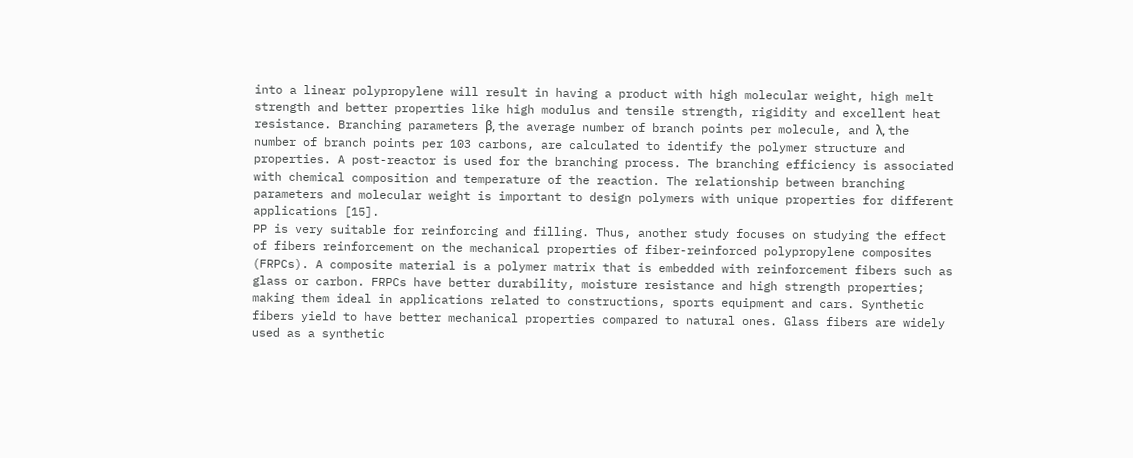into a linear polypropylene will result in having a product with high molecular weight, high melt strength and better properties like high modulus and tensile strength, rigidity and excellent heat resistance. Branching parameters β, the average number of branch points per molecule, and λ, the number of branch points per 103 carbons, are calculated to identify the polymer structure and properties. A post-reactor is used for the branching process. The branching efficiency is associated with chemical composition and temperature of the reaction. The relationship between branching parameters and molecular weight is important to design polymers with unique properties for different applications [15].
PP is very suitable for reinforcing and filling. Thus, another study focuses on studying the effect of fibers reinforcement on the mechanical properties of fiber-reinforced polypropylene composites (FRPCs). A composite material is a polymer matrix that is embedded with reinforcement fibers such as glass or carbon. FRPCs have better durability, moisture resistance and high strength properties; making them ideal in applications related to constructions, sports equipment and cars. Synthetic fibers yield to have better mechanical properties compared to natural ones. Glass fibers are widely used as a synthetic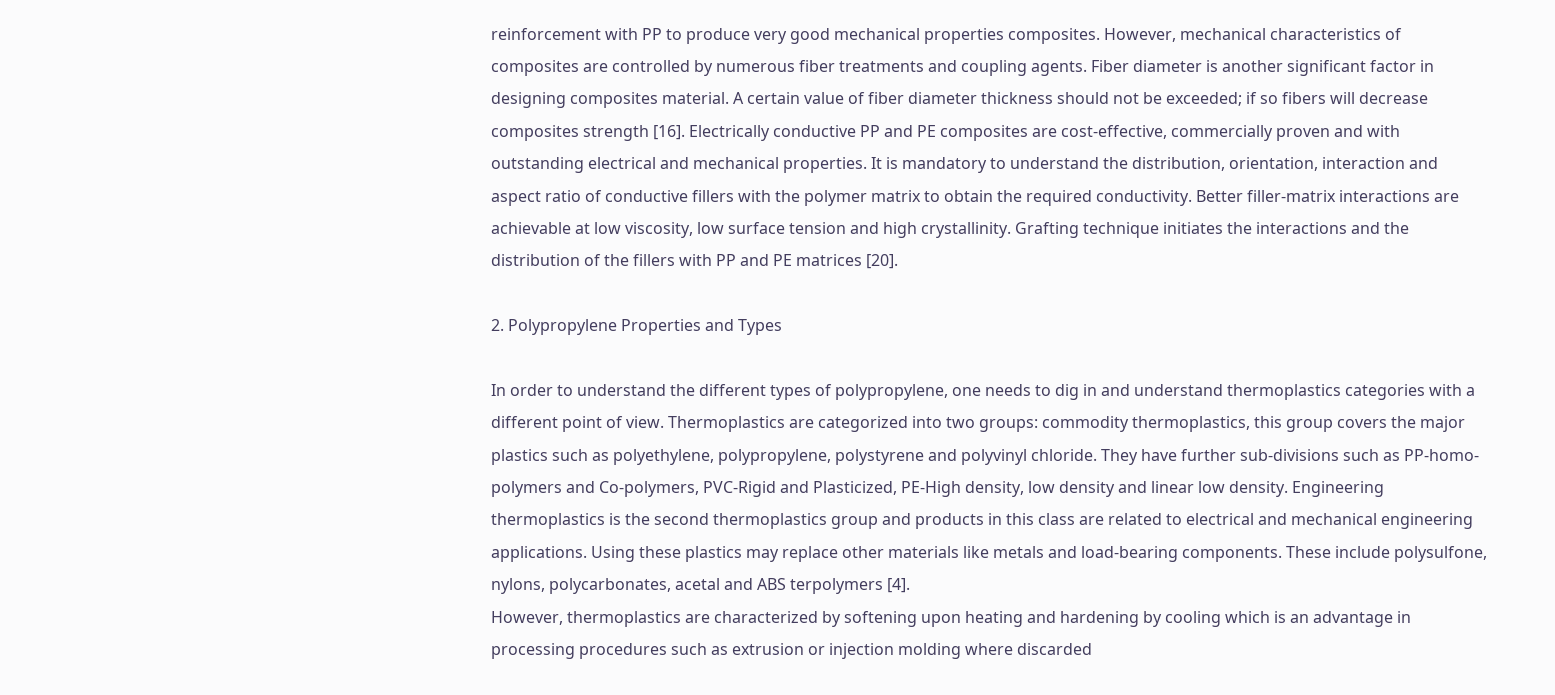reinforcement with PP to produce very good mechanical properties composites. However, mechanical characteristics of composites are controlled by numerous fiber treatments and coupling agents. Fiber diameter is another significant factor in designing composites material. A certain value of fiber diameter thickness should not be exceeded; if so fibers will decrease composites strength [16]. Electrically conductive PP and PE composites are cost-effective, commercially proven and with outstanding electrical and mechanical properties. It is mandatory to understand the distribution, orientation, interaction and aspect ratio of conductive fillers with the polymer matrix to obtain the required conductivity. Better filler-matrix interactions are achievable at low viscosity, low surface tension and high crystallinity. Grafting technique initiates the interactions and the distribution of the fillers with PP and PE matrices [20].

2. Polypropylene Properties and Types

In order to understand the different types of polypropylene, one needs to dig in and understand thermoplastics categories with a different point of view. Thermoplastics are categorized into two groups: commodity thermoplastics, this group covers the major plastics such as polyethylene, polypropylene, polystyrene and polyvinyl chloride. They have further sub-divisions such as PP-homo-polymers and Co-polymers, PVC-Rigid and Plasticized, PE-High density, low density and linear low density. Engineering thermoplastics is the second thermoplastics group and products in this class are related to electrical and mechanical engineering applications. Using these plastics may replace other materials like metals and load-bearing components. These include polysulfone, nylons, polycarbonates, acetal and ABS terpolymers [4].
However, thermoplastics are characterized by softening upon heating and hardening by cooling which is an advantage in processing procedures such as extrusion or injection molding where discarded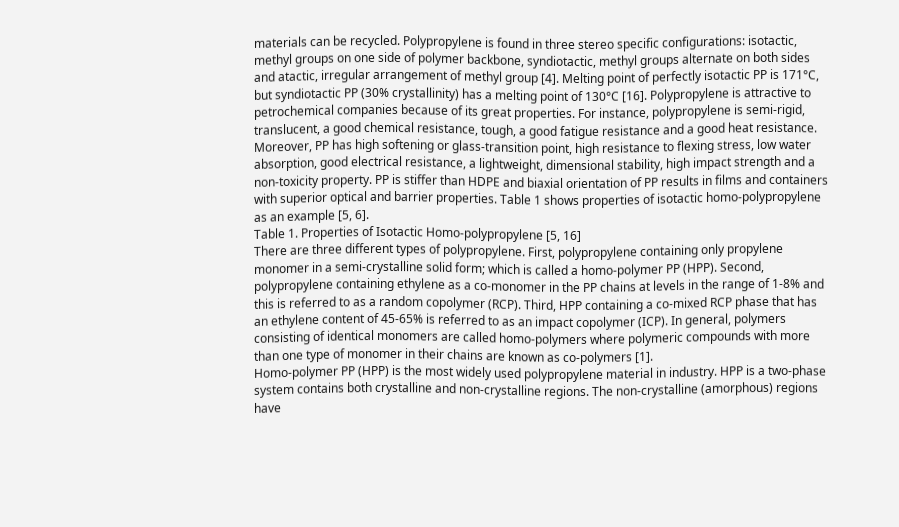materials can be recycled. Polypropylene is found in three stereo specific configurations: isotactic, methyl groups on one side of polymer backbone, syndiotactic, methyl groups alternate on both sides and atactic, irregular arrangement of methyl group [4]. Melting point of perfectly isotactic PP is 171°C, but syndiotactic PP (30% crystallinity) has a melting point of 130°C [16]. Polypropylene is attractive to petrochemical companies because of its great properties. For instance, polypropylene is semi-rigid, translucent, a good chemical resistance, tough, a good fatigue resistance and a good heat resistance. Moreover, PP has high softening or glass-transition point, high resistance to flexing stress, low water absorption, good electrical resistance, a lightweight, dimensional stability, high impact strength and a non-toxicity property. PP is stiffer than HDPE and biaxial orientation of PP results in films and containers with superior optical and barrier properties. Table 1 shows properties of isotactic homo-polypropylene as an example [5, 6].
Table 1. Properties of Isotactic Homo-polypropylene [5, 16]
There are three different types of polypropylene. First, polypropylene containing only propylene monomer in a semi-crystalline solid form; which is called a homo-polymer PP (HPP). Second, polypropylene containing ethylene as a co-monomer in the PP chains at levels in the range of 1-8% and this is referred to as a random copolymer (RCP). Third, HPP containing a co-mixed RCP phase that has an ethylene content of 45-65% is referred to as an impact copolymer (ICP). In general, polymers consisting of identical monomers are called homo-polymers where polymeric compounds with more than one type of monomer in their chains are known as co-polymers [1].
Homo-polymer PP (HPP) is the most widely used polypropylene material in industry. HPP is a two-phase system contains both crystalline and non-crystalline regions. The non-crystalline (amorphous) regions have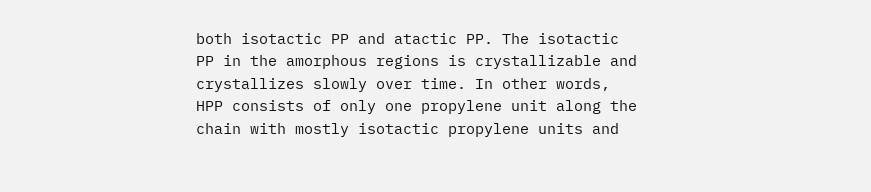both isotactic PP and atactic PP. The isotactic PP in the amorphous regions is crystallizable and crystallizes slowly over time. In other words, HPP consists of only one propylene unit along the chain with mostly isotactic propylene units and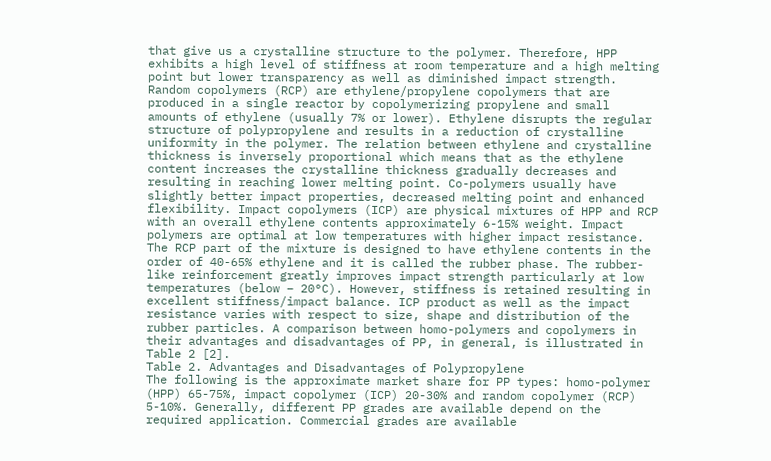that give us a crystalline structure to the polymer. Therefore, HPP exhibits a high level of stiffness at room temperature and a high melting point but lower transparency as well as diminished impact strength. Random copolymers (RCP) are ethylene/propylene copolymers that are produced in a single reactor by copolymerizing propylene and small amounts of ethylene (usually 7% or lower). Ethylene disrupts the regular structure of polypropylene and results in a reduction of crystalline uniformity in the polymer. The relation between ethylene and crystalline thickness is inversely proportional which means that as the ethylene content increases the crystalline thickness gradually decreases and resulting in reaching lower melting point. Co-polymers usually have slightly better impact properties, decreased melting point and enhanced flexibility. Impact copolymers (ICP) are physical mixtures of HPP and RCP with an overall ethylene contents approximately 6-15% weight. Impact polymers are optimal at low temperatures with higher impact resistance. The RCP part of the mixture is designed to have ethylene contents in the order of 40-65% ethylene and it is called the rubber phase. The rubber-like reinforcement greatly improves impact strength particularly at low temperatures (below − 20°C). However, stiffness is retained resulting in excellent stiffness/impact balance. ICP product as well as the impact resistance varies with respect to size, shape and distribution of the rubber particles. A comparison between homo-polymers and copolymers in their advantages and disadvantages of PP, in general, is illustrated in Table 2 [2].
Table 2. Advantages and Disadvantages of Polypropylene
The following is the approximate market share for PP types: homo-polymer (HPP) 65-75%, impact copolymer (ICP) 20-30% and random copolymer (RCP) 5-10%. Generally, different PP grades are available depend on the required application. Commercial grades are available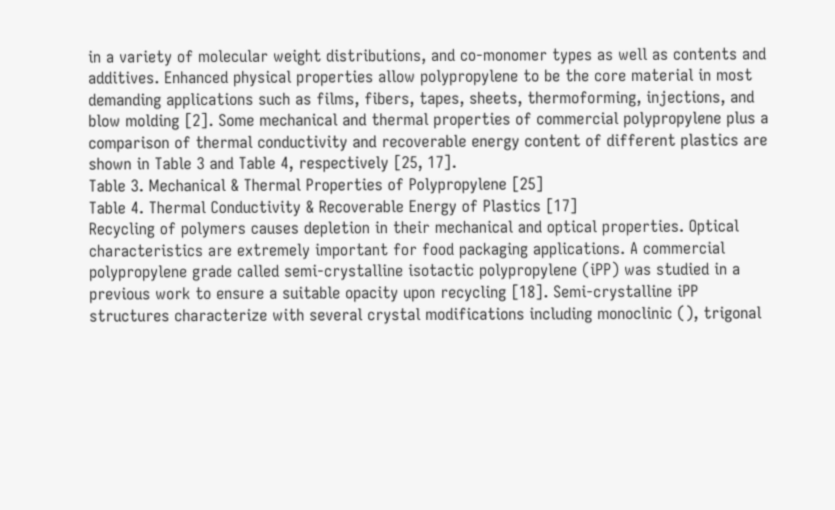in a variety of molecular weight distributions, and co-monomer types as well as contents and additives. Enhanced physical properties allow polypropylene to be the core material in most demanding applications such as films, fibers, tapes, sheets, thermoforming, injections, and blow molding [2]. Some mechanical and thermal properties of commercial polypropylene plus a comparison of thermal conductivity and recoverable energy content of different plastics are shown in Table 3 and Table 4, respectively [25, 17].
Table 3. Mechanical & Thermal Properties of Polypropylene [25]
Table 4. Thermal Conductivity & Recoverable Energy of Plastics [17]
Recycling of polymers causes depletion in their mechanical and optical properties. Optical characteristics are extremely important for food packaging applications. A commercial polypropylene grade called semi-crystalline isotactic polypropylene (iPP) was studied in a previous work to ensure a suitable opacity upon recycling [18]. Semi-crystalline iPP structures characterize with several crystal modifications including monoclinic (), trigonal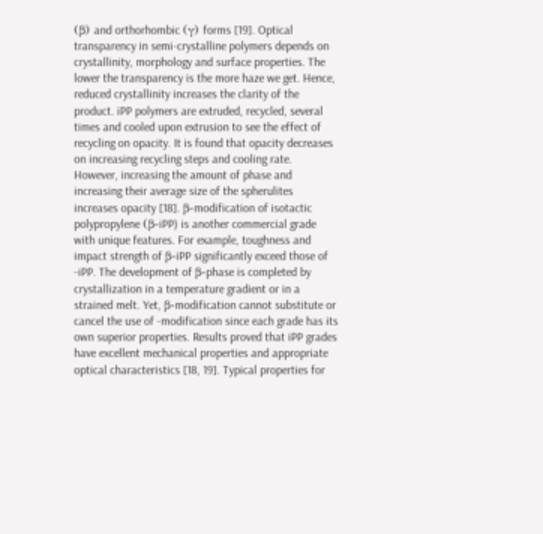(β) and orthorhombic (γ) forms [19]. Optical transparency in semi-crystalline polymers depends on crystallinity, morphology and surface properties. The lower the transparency is the more haze we get. Hence, reduced crystallinity increases the clarity of the product. iPP polymers are extruded, recycled, several times and cooled upon extrusion to see the effect of recycling on opacity. It is found that opacity decreases on increasing recycling steps and cooling rate. However, increasing the amount of phase and increasing their average size of the spherulites increases opacity [18]. β-modification of isotactic polypropylene (β-iPP) is another commercial grade with unique features. For example, toughness and impact strength of β-iPP significantly exceed those of -iPP. The development of β-phase is completed by crystallization in a temperature gradient or in a strained melt. Yet, β-modification cannot substitute or cancel the use of -modification since each grade has its own superior properties. Results proved that iPP grades have excellent mechanical properties and appropriate optical characteristics [18, 19]. Typical properties for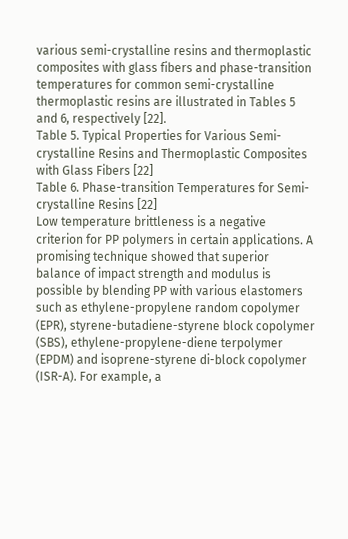various semi-crystalline resins and thermoplastic composites with glass fibers and phase-transition temperatures for common semi-crystalline thermoplastic resins are illustrated in Tables 5 and 6, respectively [22].
Table 5. Typical Properties for Various Semi-crystalline Resins and Thermoplastic Composites with Glass Fibers [22]
Table 6. Phase-transition Temperatures for Semi-crystalline Resins [22]
Low temperature brittleness is a negative criterion for PP polymers in certain applications. A promising technique showed that superior balance of impact strength and modulus is possible by blending PP with various elastomers such as ethylene-propylene random copolymer (EPR), styrene-butadiene-styrene block copolymer (SBS), ethylene-propylene-diene terpolymer (EPDM) and isoprene-styrene di-block copolymer (ISR-A). For example, a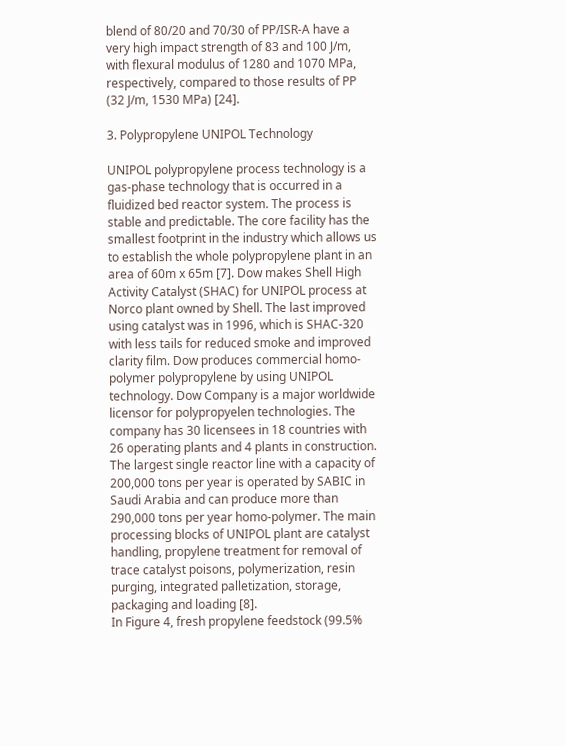blend of 80/20 and 70/30 of PP/ISR-A have a very high impact strength of 83 and 100 J/m, with flexural modulus of 1280 and 1070 MPa, respectively, compared to those results of PP (32 J/m, 1530 MPa) [24].

3. Polypropylene UNIPOL Technology

UNIPOL polypropylene process technology is a gas-phase technology that is occurred in a fluidized bed reactor system. The process is stable and predictable. The core facility has the smallest footprint in the industry which allows us to establish the whole polypropylene plant in an area of 60m x 65m [7]. Dow makes Shell High Activity Catalyst (SHAC) for UNIPOL process at Norco plant owned by Shell. The last improved using catalyst was in 1996, which is SHAC-320 with less tails for reduced smoke and improved clarity film. Dow produces commercial homo-polymer polypropylene by using UNIPOL technology. Dow Company is a major worldwide licensor for polypropyelen technologies. The company has 30 licensees in 18 countries with 26 operating plants and 4 plants in construction. The largest single reactor line with a capacity of 200,000 tons per year is operated by SABIC in Saudi Arabia and can produce more than 290,000 tons per year homo-polymer. The main processing blocks of UNIPOL plant are catalyst handling, propylene treatment for removal of trace catalyst poisons, polymerization, resin purging, integrated palletization, storage, packaging and loading [8].
In Figure 4, fresh propylene feedstock (99.5%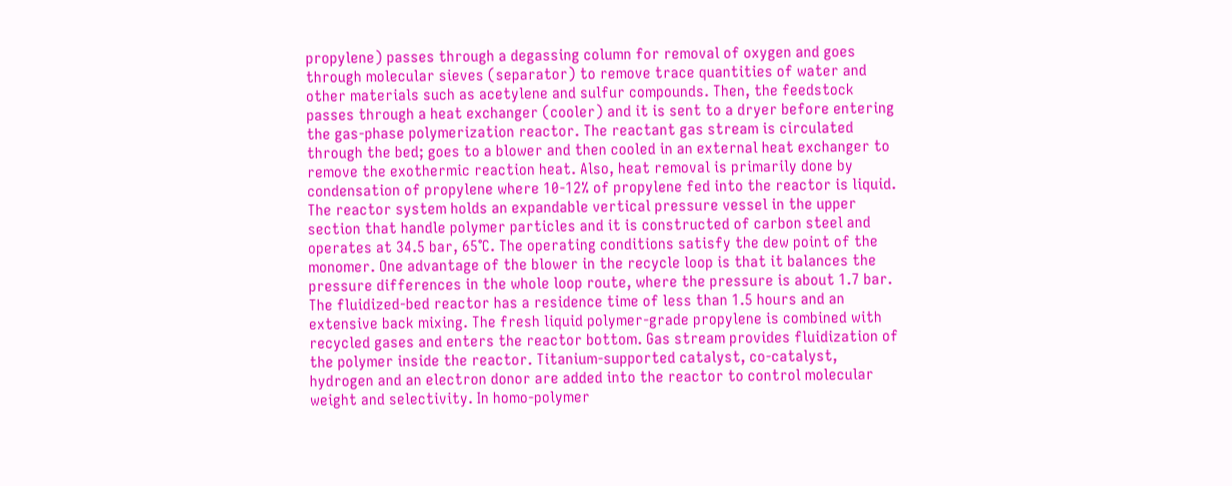propylene) passes through a degassing column for removal of oxygen and goes through molecular sieves (separator) to remove trace quantities of water and other materials such as acetylene and sulfur compounds. Then, the feedstock passes through a heat exchanger (cooler) and it is sent to a dryer before entering the gas-phase polymerization reactor. The reactant gas stream is circulated through the bed; goes to a blower and then cooled in an external heat exchanger to remove the exothermic reaction heat. Also, heat removal is primarily done by condensation of propylene where 10-12% of propylene fed into the reactor is liquid. The reactor system holds an expandable vertical pressure vessel in the upper section that handle polymer particles and it is constructed of carbon steel and operates at 34.5 bar, 65°C. The operating conditions satisfy the dew point of the monomer. One advantage of the blower in the recycle loop is that it balances the pressure differences in the whole loop route, where the pressure is about 1.7 bar. The fluidized-bed reactor has a residence time of less than 1.5 hours and an extensive back mixing. The fresh liquid polymer-grade propylene is combined with recycled gases and enters the reactor bottom. Gas stream provides fluidization of the polymer inside the reactor. Titanium-supported catalyst, co-catalyst, hydrogen and an electron donor are added into the reactor to control molecular weight and selectivity. In homo-polymer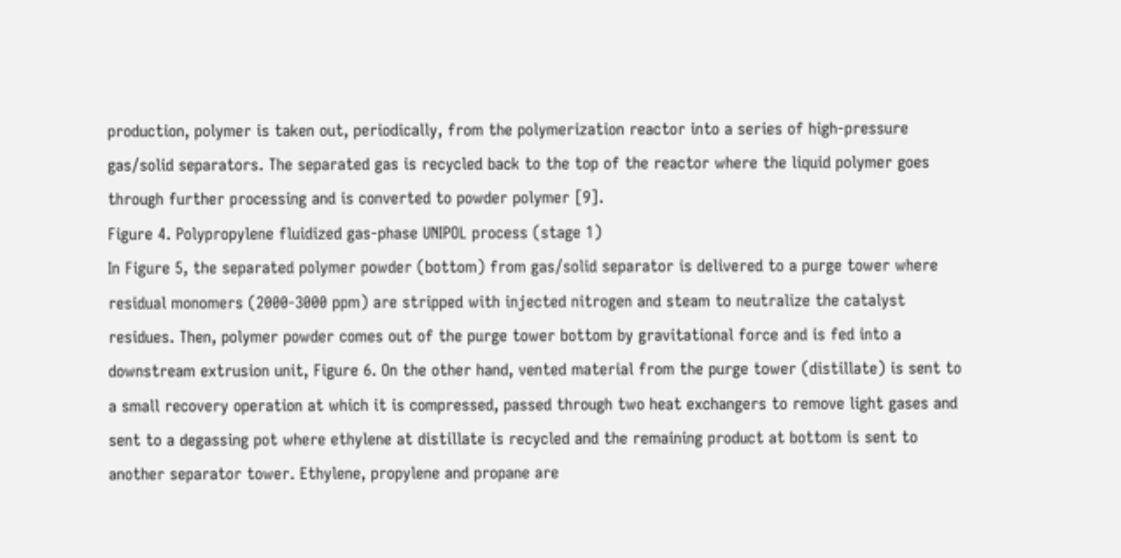production, polymer is taken out, periodically, from the polymerization reactor into a series of high-pressure gas/solid separators. The separated gas is recycled back to the top of the reactor where the liquid polymer goes through further processing and is converted to powder polymer [9].
Figure 4. Polypropylene fluidized gas-phase UNIPOL process (stage 1)
In Figure 5, the separated polymer powder (bottom) from gas/solid separator is delivered to a purge tower where residual monomers (2000-3000 ppm) are stripped with injected nitrogen and steam to neutralize the catalyst residues. Then, polymer powder comes out of the purge tower bottom by gravitational force and is fed into a downstream extrusion unit, Figure 6. On the other hand, vented material from the purge tower (distillate) is sent to a small recovery operation at which it is compressed, passed through two heat exchangers to remove light gases and sent to a degassing pot where ethylene at distillate is recycled and the remaining product at bottom is sent to another separator tower. Ethylene, propylene and propane are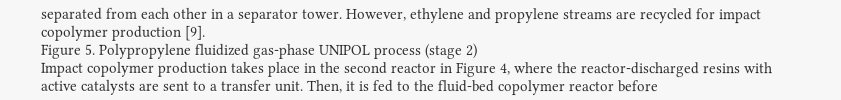separated from each other in a separator tower. However, ethylene and propylene streams are recycled for impact copolymer production [9].
Figure 5. Polypropylene fluidized gas-phase UNIPOL process (stage 2)
Impact copolymer production takes place in the second reactor in Figure 4, where the reactor-discharged resins with active catalysts are sent to a transfer unit. Then, it is fed to the fluid-bed copolymer reactor before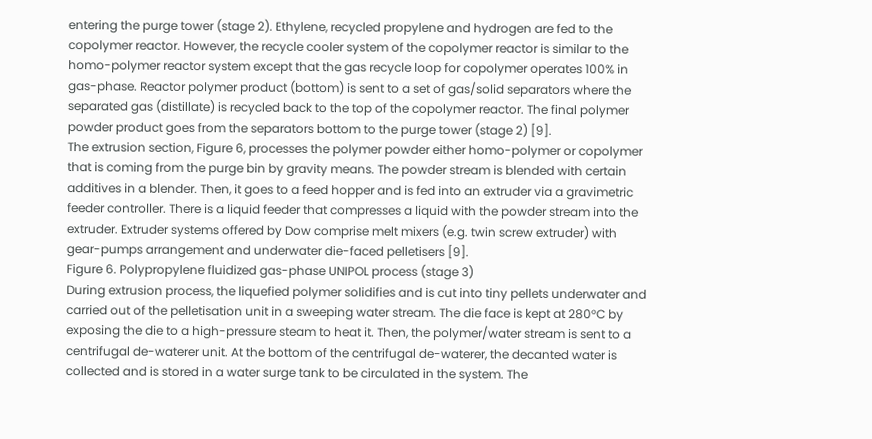entering the purge tower (stage 2). Ethylene, recycled propylene and hydrogen are fed to the copolymer reactor. However, the recycle cooler system of the copolymer reactor is similar to the homo-polymer reactor system except that the gas recycle loop for copolymer operates 100% in gas-phase. Reactor polymer product (bottom) is sent to a set of gas/solid separators where the separated gas (distillate) is recycled back to the top of the copolymer reactor. The final polymer powder product goes from the separators bottom to the purge tower (stage 2) [9].
The extrusion section, Figure 6, processes the polymer powder either homo-polymer or copolymer that is coming from the purge bin by gravity means. The powder stream is blended with certain additives in a blender. Then, it goes to a feed hopper and is fed into an extruder via a gravimetric feeder controller. There is a liquid feeder that compresses a liquid with the powder stream into the extruder. Extruder systems offered by Dow comprise melt mixers (e.g. twin screw extruder) with gear-pumps arrangement and underwater die-faced pelletisers [9].
Figure 6. Polypropylene fluidized gas-phase UNIPOL process (stage 3)
During extrusion process, the liquefied polymer solidifies and is cut into tiny pellets underwater and carried out of the pelletisation unit in a sweeping water stream. The die face is kept at 280°C by exposing the die to a high-pressure steam to heat it. Then, the polymer/water stream is sent to a centrifugal de-waterer unit. At the bottom of the centrifugal de-waterer, the decanted water is collected and is stored in a water surge tank to be circulated in the system. The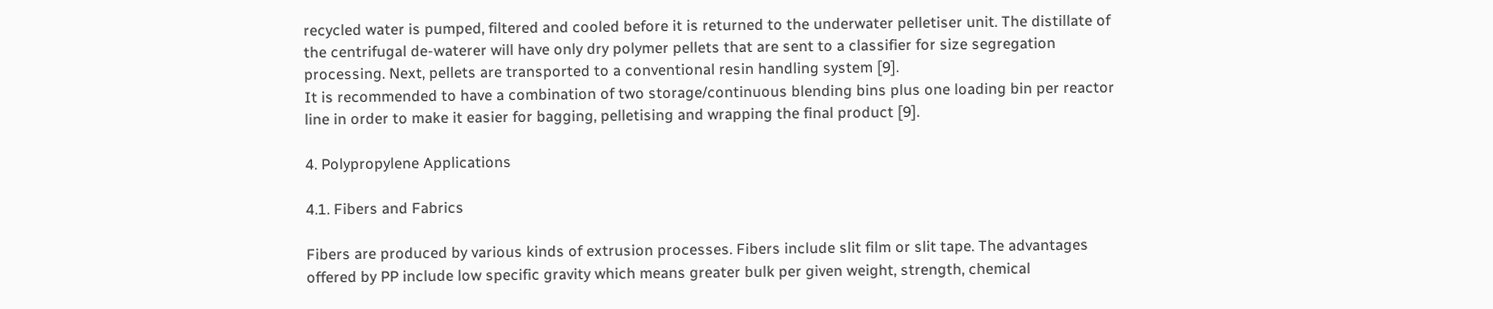recycled water is pumped, filtered and cooled before it is returned to the underwater pelletiser unit. The distillate of the centrifugal de-waterer will have only dry polymer pellets that are sent to a classifier for size segregation processing. Next, pellets are transported to a conventional resin handling system [9].
It is recommended to have a combination of two storage/continuous blending bins plus one loading bin per reactor line in order to make it easier for bagging, pelletising and wrapping the final product [9].

4. Polypropylene Applications

4.1. Fibers and Fabrics

Fibers are produced by various kinds of extrusion processes. Fibers include slit film or slit tape. The advantages offered by PP include low specific gravity which means greater bulk per given weight, strength, chemical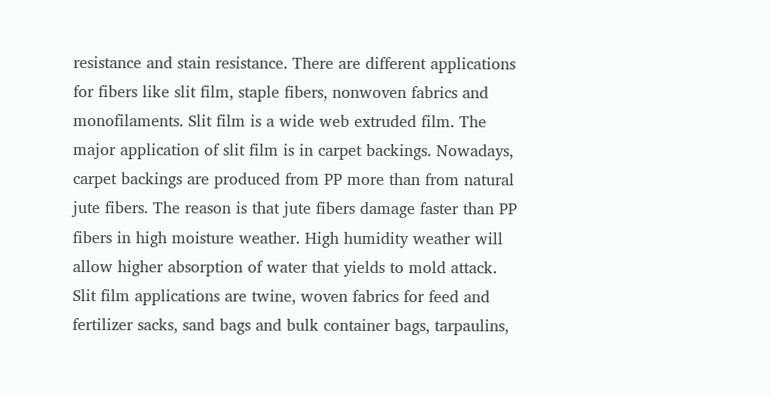resistance and stain resistance. There are different applications for fibers like slit film, staple fibers, nonwoven fabrics and monofilaments. Slit film is a wide web extruded film. The major application of slit film is in carpet backings. Nowadays, carpet backings are produced from PP more than from natural jute fibers. The reason is that jute fibers damage faster than PP fibers in high moisture weather. High humidity weather will allow higher absorption of water that yields to mold attack. Slit film applications are twine, woven fabrics for feed and fertilizer sacks, sand bags and bulk container bags, tarpaulins,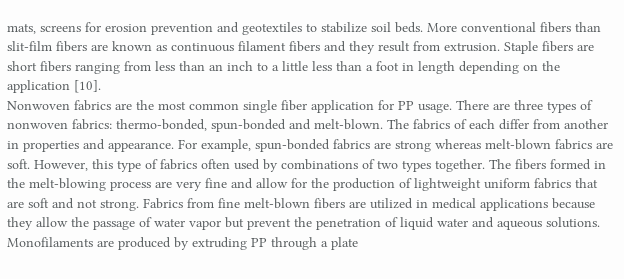mats, screens for erosion prevention and geotextiles to stabilize soil beds. More conventional fibers than slit-film fibers are known as continuous filament fibers and they result from extrusion. Staple fibers are short fibers ranging from less than an inch to a little less than a foot in length depending on the application [10].
Nonwoven fabrics are the most common single fiber application for PP usage. There are three types of nonwoven fabrics: thermo-bonded, spun-bonded and melt-blown. The fabrics of each differ from another in properties and appearance. For example, spun-bonded fabrics are strong whereas melt-blown fabrics are soft. However, this type of fabrics often used by combinations of two types together. The fibers formed in the melt-blowing process are very fine and allow for the production of lightweight uniform fabrics that are soft and not strong. Fabrics from fine melt-blown fibers are utilized in medical applications because they allow the passage of water vapor but prevent the penetration of liquid water and aqueous solutions. Monofilaments are produced by extruding PP through a plate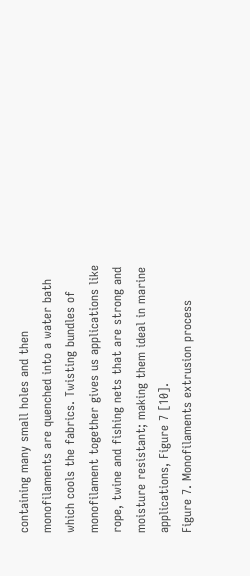containing many small holes and then monofilaments are quenched into a water bath which cools the fabrics. Twisting bundles of monofilament together gives us applications like rope, twine and fishing nets that are strong and moisture resistant; making them ideal in marine applications, Figure 7 [10].
Figure 7. Monofilaments extrusion process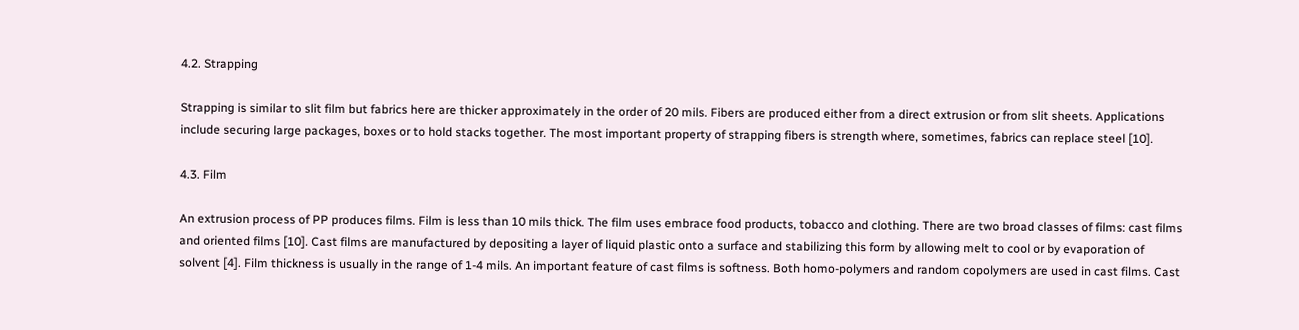4.2. Strapping

Strapping is similar to slit film but fabrics here are thicker approximately in the order of 20 mils. Fibers are produced either from a direct extrusion or from slit sheets. Applications include securing large packages, boxes or to hold stacks together. The most important property of strapping fibers is strength where, sometimes, fabrics can replace steel [10].

4.3. Film

An extrusion process of PP produces films. Film is less than 10 mils thick. The film uses embrace food products, tobacco and clothing. There are two broad classes of films: cast films and oriented films [10]. Cast films are manufactured by depositing a layer of liquid plastic onto a surface and stabilizing this form by allowing melt to cool or by evaporation of solvent [4]. Film thickness is usually in the range of 1-4 mils. An important feature of cast films is softness. Both homo-polymers and random copolymers are used in cast films. Cast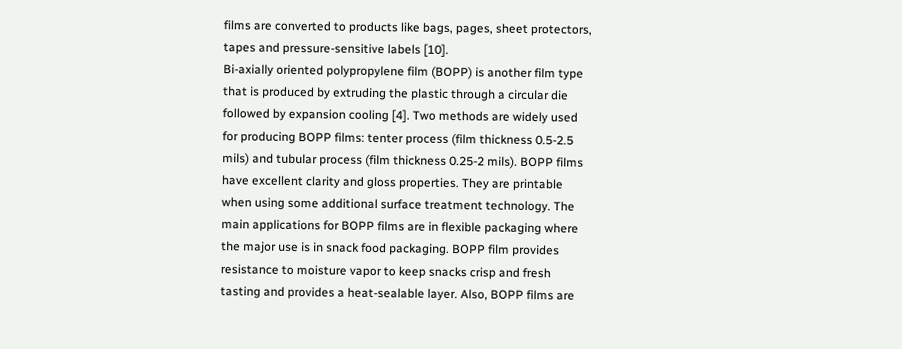films are converted to products like bags, pages, sheet protectors, tapes and pressure-sensitive labels [10].
Bi-axially oriented polypropylene film (BOPP) is another film type that is produced by extruding the plastic through a circular die followed by expansion cooling [4]. Two methods are widely used for producing BOPP films: tenter process (film thickness 0.5-2.5 mils) and tubular process (film thickness 0.25-2 mils). BOPP films have excellent clarity and gloss properties. They are printable when using some additional surface treatment technology. The main applications for BOPP films are in flexible packaging where the major use is in snack food packaging. BOPP film provides resistance to moisture vapor to keep snacks crisp and fresh tasting and provides a heat-sealable layer. Also, BOPP films are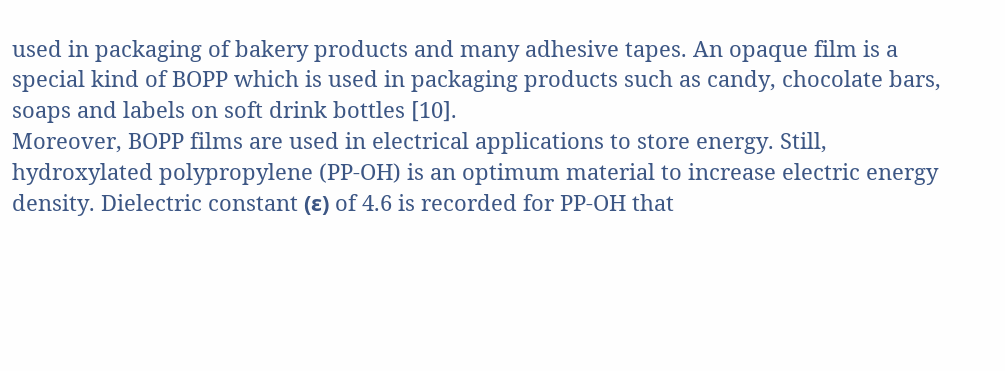used in packaging of bakery products and many adhesive tapes. An opaque film is a special kind of BOPP which is used in packaging products such as candy, chocolate bars, soaps and labels on soft drink bottles [10].
Moreover, BOPP films are used in electrical applications to store energy. Still, hydroxylated polypropylene (PP-OH) is an optimum material to increase electric energy density. Dielectric constant (ε) of 4.6 is recorded for PP-OH that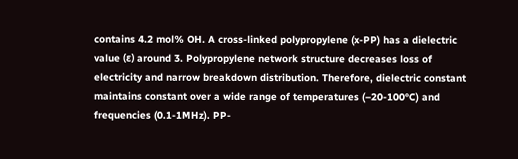contains 4.2 mol% OH. A cross-linked polypropylene (x-PP) has a dielectric value (ε) around 3. Polypropylene network structure decreases loss of electricity and narrow breakdown distribution. Therefore, dielectric constant maintains constant over a wide range of temperatures (–20-100°C) and frequencies (0.1-1MHz). PP-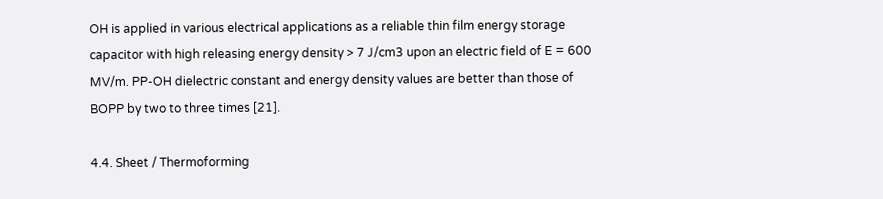OH is applied in various electrical applications as a reliable thin film energy storage capacitor with high releasing energy density > 7 J/cm3 upon an electric field of E = 600 MV/m. PP-OH dielectric constant and energy density values are better than those of BOPP by two to three times [21].

4.4. Sheet / Thermoforming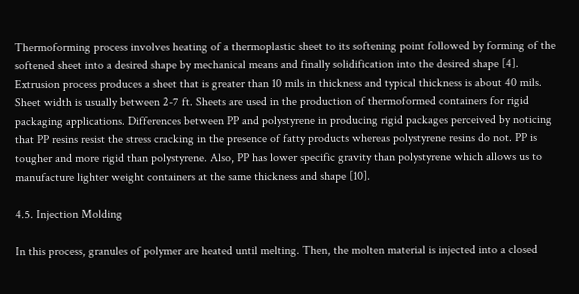Thermoforming process involves heating of a thermoplastic sheet to its softening point followed by forming of the softened sheet into a desired shape by mechanical means and finally solidification into the desired shape [4]. Extrusion process produces a sheet that is greater than 10 mils in thickness and typical thickness is about 40 mils. Sheet width is usually between 2-7 ft. Sheets are used in the production of thermoformed containers for rigid packaging applications. Differences between PP and polystyrene in producing rigid packages perceived by noticing that PP resins resist the stress cracking in the presence of fatty products whereas polystyrene resins do not. PP is tougher and more rigid than polystyrene. Also, PP has lower specific gravity than polystyrene which allows us to manufacture lighter weight containers at the same thickness and shape [10].

4.5. Injection Molding

In this process, granules of polymer are heated until melting. Then, the molten material is injected into a closed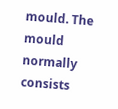mould. The mould normally consists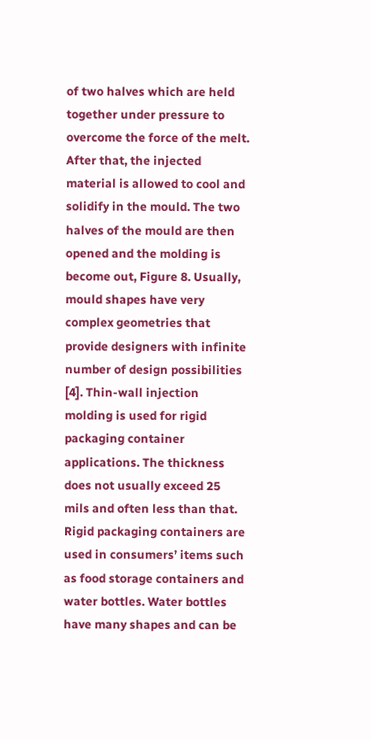of two halves which are held together under pressure to overcome the force of the melt. After that, the injected material is allowed to cool and solidify in the mould. The two halves of the mould are then opened and the molding is become out, Figure 8. Usually, mould shapes have very complex geometries that provide designers with infinite number of design possibilities [4]. Thin-wall injection molding is used for rigid packaging container applications. The thickness does not usually exceed 25 mils and often less than that. Rigid packaging containers are used in consumers’ items such as food storage containers and water bottles. Water bottles have many shapes and can be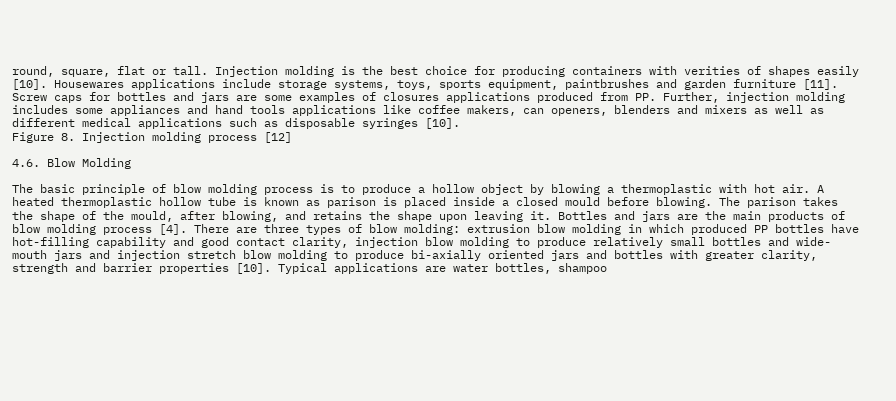round, square, flat or tall. Injection molding is the best choice for producing containers with verities of shapes easily [10]. Housewares applications include storage systems, toys, sports equipment, paintbrushes and garden furniture [11]. Screw caps for bottles and jars are some examples of closures applications produced from PP. Further, injection molding includes some appliances and hand tools applications like coffee makers, can openers, blenders and mixers as well as different medical applications such as disposable syringes [10].
Figure 8. Injection molding process [12]

4.6. Blow Molding

The basic principle of blow molding process is to produce a hollow object by blowing a thermoplastic with hot air. A heated thermoplastic hollow tube is known as parison is placed inside a closed mould before blowing. The parison takes the shape of the mould, after blowing, and retains the shape upon leaving it. Bottles and jars are the main products of blow molding process [4]. There are three types of blow molding: extrusion blow molding in which produced PP bottles have hot-filling capability and good contact clarity, injection blow molding to produce relatively small bottles and wide-mouth jars and injection stretch blow molding to produce bi-axially oriented jars and bottles with greater clarity, strength and barrier properties [10]. Typical applications are water bottles, shampoo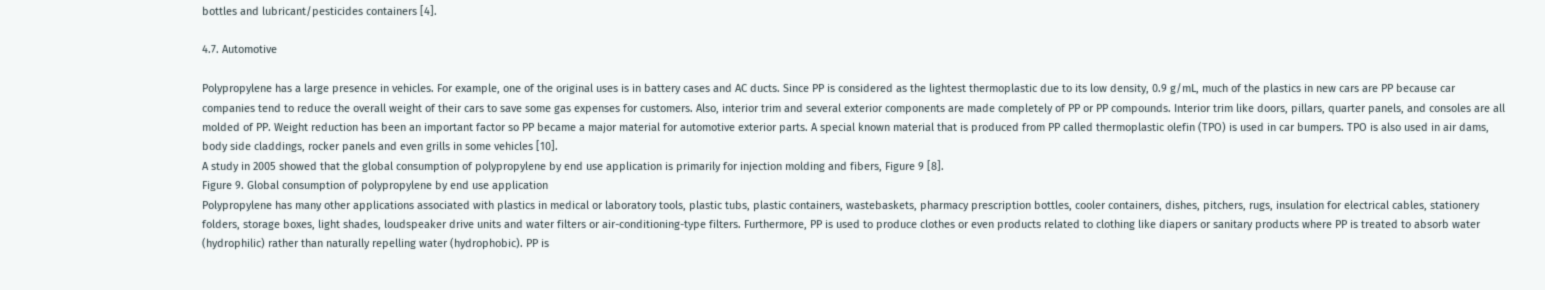bottles and lubricant/pesticides containers [4].

4.7. Automotive

Polypropylene has a large presence in vehicles. For example, one of the original uses is in battery cases and AC ducts. Since PP is considered as the lightest thermoplastic due to its low density, 0.9 g/mL, much of the plastics in new cars are PP because car companies tend to reduce the overall weight of their cars to save some gas expenses for customers. Also, interior trim and several exterior components are made completely of PP or PP compounds. Interior trim like doors, pillars, quarter panels, and consoles are all molded of PP. Weight reduction has been an important factor so PP became a major material for automotive exterior parts. A special known material that is produced from PP called thermoplastic olefin (TPO) is used in car bumpers. TPO is also used in air dams, body side claddings, rocker panels and even grills in some vehicles [10].
A study in 2005 showed that the global consumption of polypropylene by end use application is primarily for injection molding and fibers, Figure 9 [8].
Figure 9. Global consumption of polypropylene by end use application
Polypropylene has many other applications associated with plastics in medical or laboratory tools, plastic tubs, plastic containers, wastebaskets, pharmacy prescription bottles, cooler containers, dishes, pitchers, rugs, insulation for electrical cables, stationery folders, storage boxes, light shades, loudspeaker drive units and water filters or air-conditioning-type filters. Furthermore, PP is used to produce clothes or even products related to clothing like diapers or sanitary products where PP is treated to absorb water (hydrophilic) rather than naturally repelling water (hydrophobic). PP is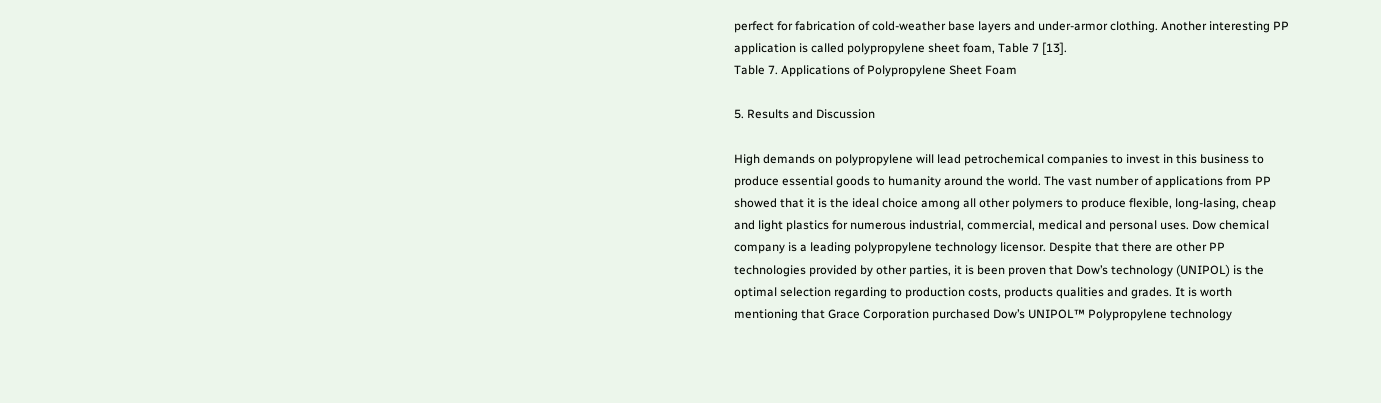perfect for fabrication of cold-weather base layers and under-armor clothing. Another interesting PP application is called polypropylene sheet foam, Table 7 [13].
Table 7. Applications of Polypropylene Sheet Foam

5. Results and Discussion

High demands on polypropylene will lead petrochemical companies to invest in this business to produce essential goods to humanity around the world. The vast number of applications from PP showed that it is the ideal choice among all other polymers to produce flexible, long-lasing, cheap and light plastics for numerous industrial, commercial, medical and personal uses. Dow chemical company is a leading polypropylene technology licensor. Despite that there are other PP technologies provided by other parties, it is been proven that Dow’s technology (UNIPOL) is the optimal selection regarding to production costs, products qualities and grades. It is worth mentioning that Grace Corporation purchased Dow’s UNIPOL™ Polypropylene technology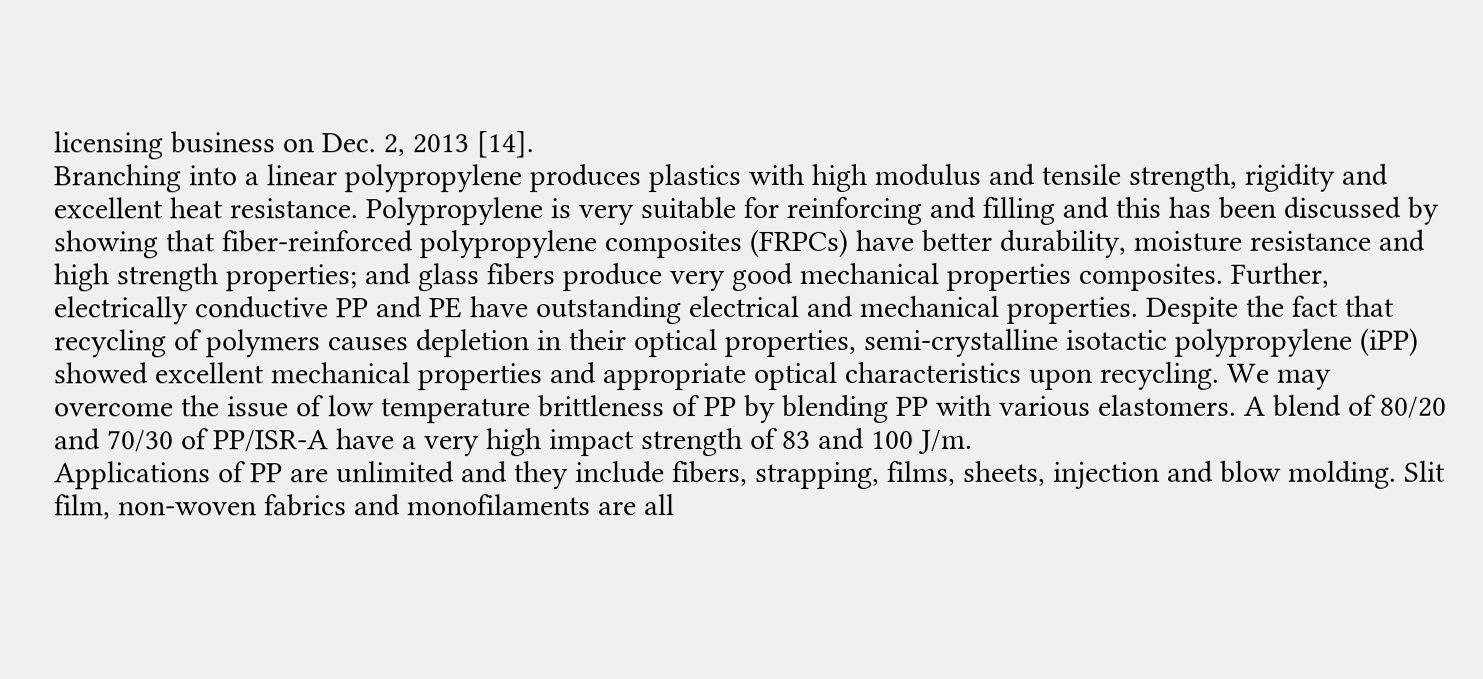licensing business on Dec. 2, 2013 [14].
Branching into a linear polypropylene produces plastics with high modulus and tensile strength, rigidity and excellent heat resistance. Polypropylene is very suitable for reinforcing and filling and this has been discussed by showing that fiber-reinforced polypropylene composites (FRPCs) have better durability, moisture resistance and high strength properties; and glass fibers produce very good mechanical properties composites. Further, electrically conductive PP and PE have outstanding electrical and mechanical properties. Despite the fact that recycling of polymers causes depletion in their optical properties, semi-crystalline isotactic polypropylene (iPP) showed excellent mechanical properties and appropriate optical characteristics upon recycling. We may overcome the issue of low temperature brittleness of PP by blending PP with various elastomers. A blend of 80/20 and 70/30 of PP/ISR-A have a very high impact strength of 83 and 100 J/m.
Applications of PP are unlimited and they include fibers, strapping, films, sheets, injection and blow molding. Slit film, non-woven fabrics and monofilaments are all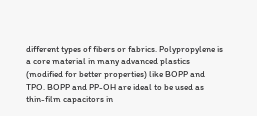different types of fibers or fabrics. Polypropylene is a core material in many advanced plastics (modified for better properties) like BOPP and TPO. BOPP and PP-OH are ideal to be used as thin-film capacitors in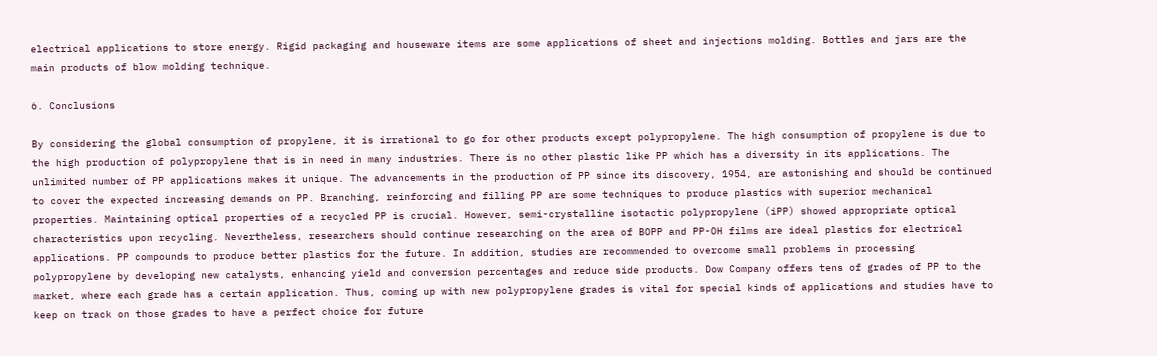electrical applications to store energy. Rigid packaging and houseware items are some applications of sheet and injections molding. Bottles and jars are the main products of blow molding technique.

6. Conclusions

By considering the global consumption of propylene, it is irrational to go for other products except polypropylene. The high consumption of propylene is due to the high production of polypropylene that is in need in many industries. There is no other plastic like PP which has a diversity in its applications. The unlimited number of PP applications makes it unique. The advancements in the production of PP since its discovery, 1954, are astonishing and should be continued to cover the expected increasing demands on PP. Branching, reinforcing and filling PP are some techniques to produce plastics with superior mechanical properties. Maintaining optical properties of a recycled PP is crucial. However, semi-crystalline isotactic polypropylene (iPP) showed appropriate optical characteristics upon recycling. Nevertheless, researchers should continue researching on the area of BOPP and PP-OH films are ideal plastics for electrical applications. PP compounds to produce better plastics for the future. In addition, studies are recommended to overcome small problems in processing polypropylene by developing new catalysts, enhancing yield and conversion percentages and reduce side products. Dow Company offers tens of grades of PP to the market, where each grade has a certain application. Thus, coming up with new polypropylene grades is vital for special kinds of applications and studies have to keep on track on those grades to have a perfect choice for future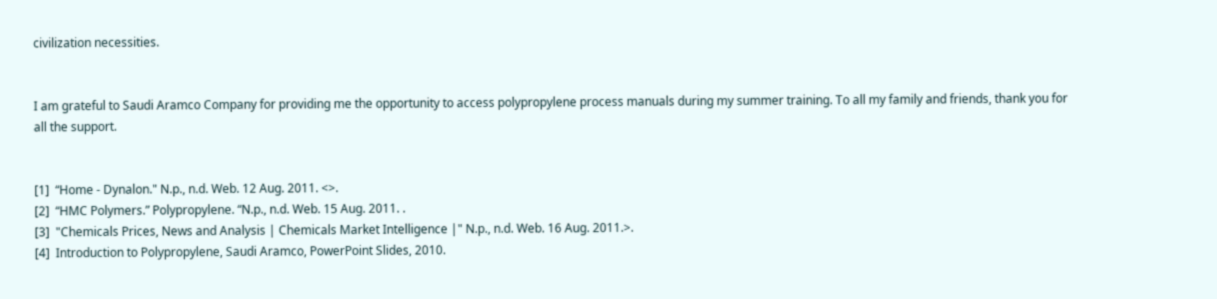civilization necessities.


I am grateful to Saudi Aramco Company for providing me the opportunity to access polypropylene process manuals during my summer training. To all my family and friends, thank you for all the support.


[1]  “Home - Dynalon." N.p., n.d. Web. 12 Aug. 2011. <>.
[2]  “HMC Polymers.” Polypropylene. “N.p., n.d. Web. 15 Aug. 2011. .
[3]  "Chemicals Prices, News and Analysis | Chemicals Market Intelligence |" N.p., n.d. Web. 16 Aug. 2011.>.
[4]  Introduction to Polypropylene, Saudi Aramco, PowerPoint Slides, 2010.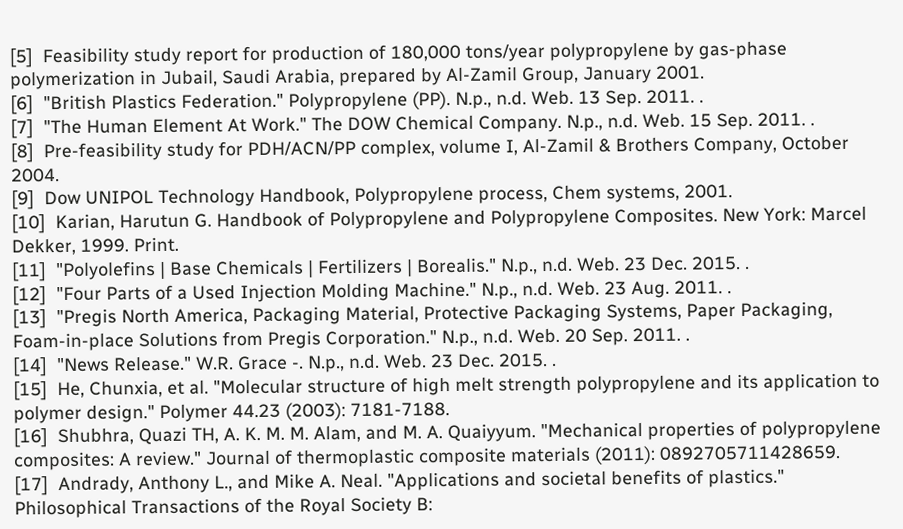[5]  Feasibility study report for production of 180,000 tons/year polypropylene by gas-phase polymerization in Jubail, Saudi Arabia, prepared by Al-Zamil Group, January 2001.
[6]  "British Plastics Federation." Polypropylene (PP). N.p., n.d. Web. 13 Sep. 2011. .
[7]  "The Human Element At Work." The DOW Chemical Company. N.p., n.d. Web. 15 Sep. 2011. .
[8]  Pre-feasibility study for PDH/ACN/PP complex, volume I, Al-Zamil & Brothers Company, October 2004.
[9]  Dow UNIPOL Technology Handbook, Polypropylene process, Chem systems, 2001.
[10]  Karian, Harutun G. Handbook of Polypropylene and Polypropylene Composites. New York: Marcel Dekker, 1999. Print.
[11]  "Polyolefins | Base Chemicals | Fertilizers | Borealis." N.p., n.d. Web. 23 Dec. 2015. .
[12]  "Four Parts of a Used Injection Molding Machine." N.p., n.d. Web. 23 Aug. 2011. .
[13]  "Pregis North America, Packaging Material, Protective Packaging Systems, Paper Packaging, Foam-in-place Solutions from Pregis Corporation." N.p., n.d. Web. 20 Sep. 2011. .
[14]  "News Release." W.R. Grace -. N.p., n.d. Web. 23 Dec. 2015. .
[15]  He, Chunxia, et al. "Molecular structure of high melt strength polypropylene and its application to polymer design." Polymer 44.23 (2003): 7181-7188.
[16]  Shubhra, Quazi TH, A. K. M. M. Alam, and M. A. Quaiyyum. "Mechanical properties of polypropylene composites: A review." Journal of thermoplastic composite materials (2011): 0892705711428659.
[17]  Andrady, Anthony L., and Mike A. Neal. "Applications and societal benefits of plastics." Philosophical Transactions of the Royal Society B: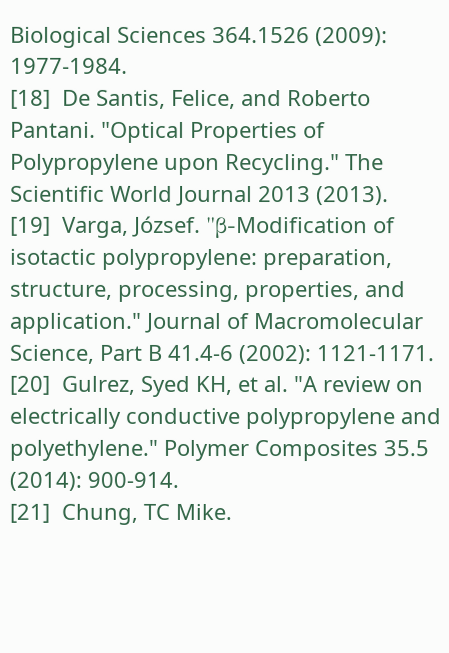Biological Sciences 364.1526 (2009): 1977-1984.
[18]  De Santis, Felice, and Roberto Pantani. "Optical Properties of Polypropylene upon Recycling." The Scientific World Journal 2013 (2013).
[19]  Varga, József. "β-Modification of isotactic polypropylene: preparation, structure, processing, properties, and application." Journal of Macromolecular Science, Part B 41.4-6 (2002): 1121-1171.
[20]  Gulrez, Syed KH, et al. "A review on electrically conductive polypropylene and polyethylene." Polymer Composites 35.5 (2014): 900-914.
[21]  Chung, TC Mike.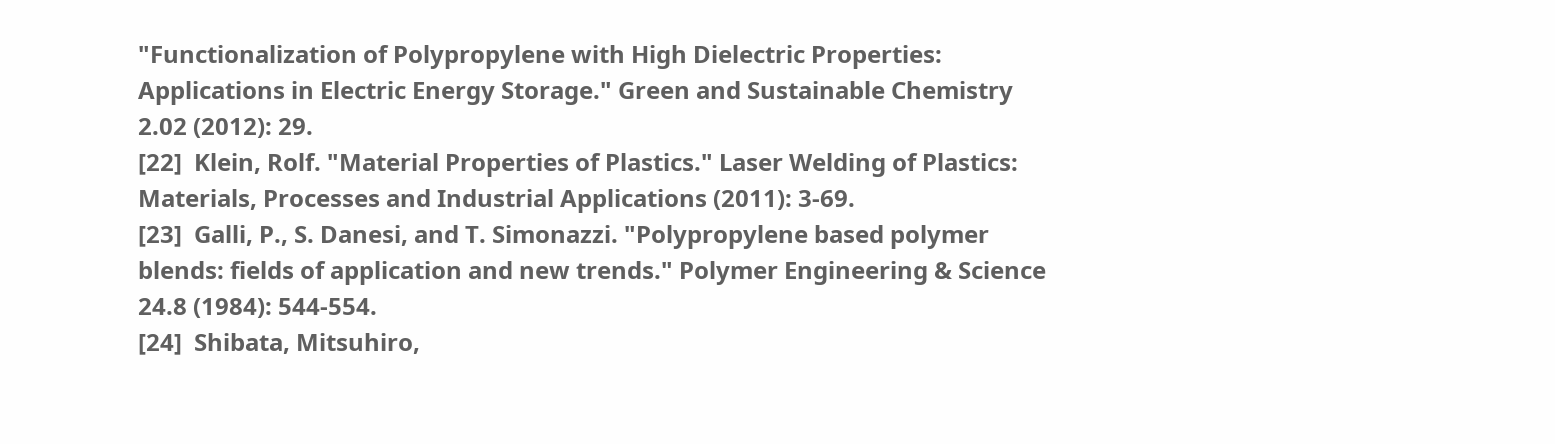"Functionalization of Polypropylene with High Dielectric Properties: Applications in Electric Energy Storage." Green and Sustainable Chemistry 2.02 (2012): 29.
[22]  Klein, Rolf. "Material Properties of Plastics." Laser Welding of Plastics: Materials, Processes and Industrial Applications (2011): 3-69.
[23]  Galli, P., S. Danesi, and T. Simonazzi. "Polypropylene based polymer blends: fields of application and new trends." Polymer Engineering & Science 24.8 (1984): 544-554.
[24]  Shibata, Mitsuhiro,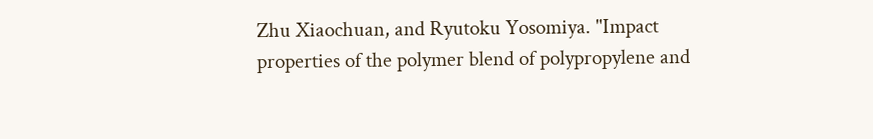Zhu Xiaochuan, and Ryutoku Yosomiya. "Impact properties of the polymer blend of polypropylene and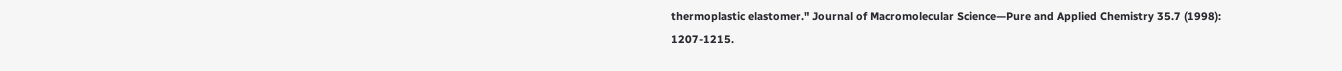thermoplastic elastomer." Journal of Macromolecular Science—Pure and Applied Chemistry 35.7 (1998): 1207-1215.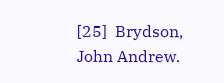[25]  Brydson, John Andrew.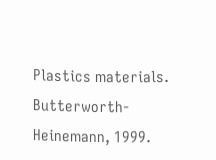Plastics materials. Butterworth-Heinemann, 1999.